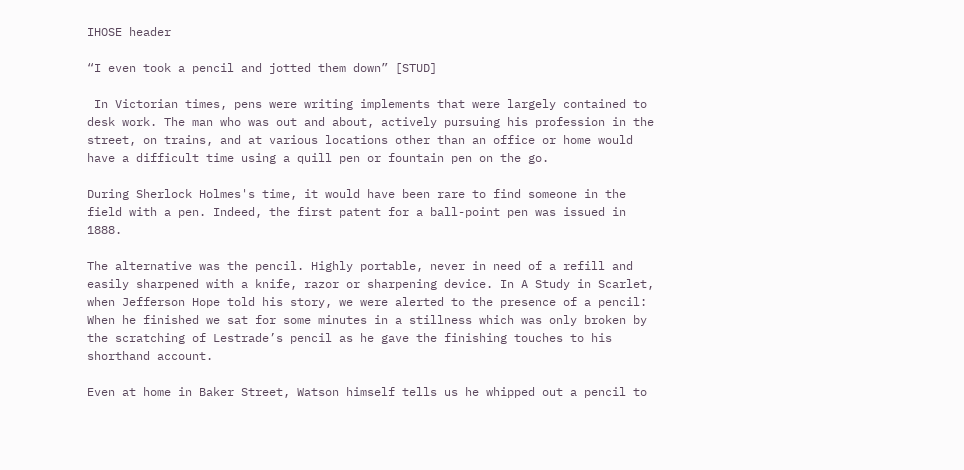IHOSE header

“I even took a pencil and jotted them down” [STUD]

 In Victorian times, pens were writing implements that were largely contained to desk work. The man who was out and about, actively pursuing his profession in the street, on trains, and at various locations other than an office or home would have a difficult time using a quill pen or fountain pen on the go.

During Sherlock Holmes's time, it would have been rare to find someone in the field with a pen. Indeed, the first patent for a ball-point pen was issued in 1888.

The alternative was the pencil. Highly portable, never in need of a refill and easily sharpened with a knife, razor or sharpening device. In A Study in Scarlet, when Jefferson Hope told his story, we were alerted to the presence of a pencil:
When he finished we sat for some minutes in a stillness which was only broken by the scratching of Lestrade’s pencil as he gave the finishing touches to his shorthand account.

Even at home in Baker Street, Watson himself tells us he whipped out a pencil to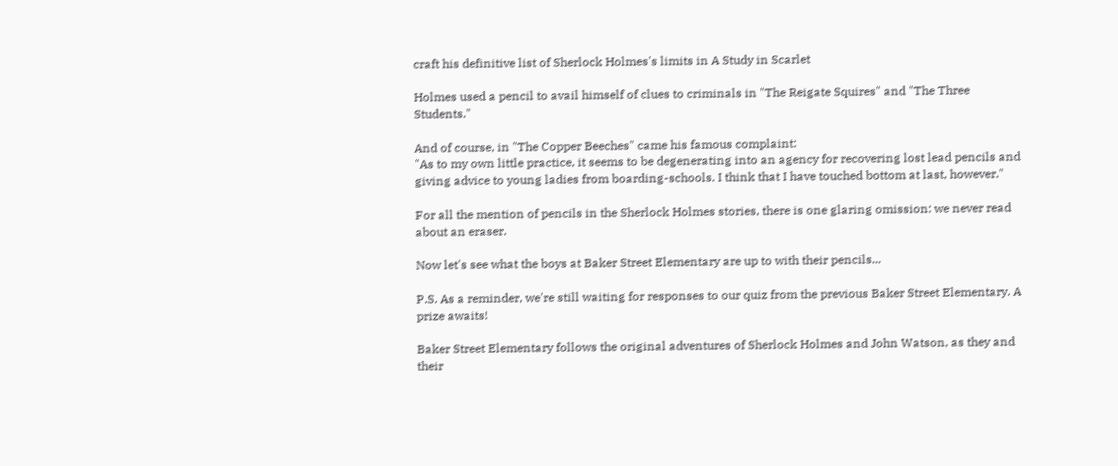craft his definitive list of Sherlock Holmes's limits in A Study in Scarlet

Holmes used a pencil to avail himself of clues to criminals in "The Reigate Squires" and "The Three Students."

And of course, in "The Copper Beeches" came his famous complaint:
"As to my own little practice, it seems to be degenerating into an agency for recovering lost lead pencils and giving advice to young ladies from boarding-schools. I think that I have touched bottom at last, however."

For all the mention of pencils in the Sherlock Holmes stories, there is one glaring omission: we never read about an eraser.

Now let's see what the boys at Baker Street Elementary are up to with their pencils...

P.S. As a reminder, we're still waiting for responses to our quiz from the previous Baker Street Elementary. A prize awaits!

Baker Street Elementary follows the original adventures of Sherlock Holmes and John Watson, as they and their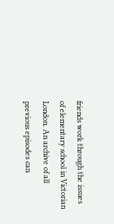friends work through the issues of elementary school in Victorian London. An archive of all previous episodes can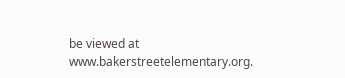be viewed at www.bakerstreetelementary.org.